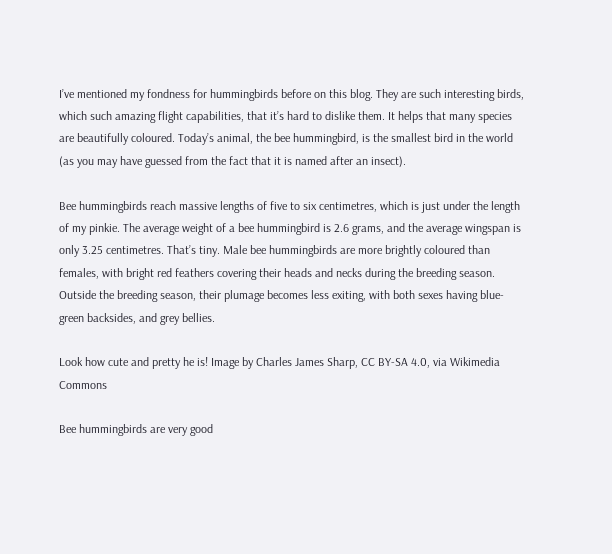I’ve mentioned my fondness for hummingbirds before on this blog. They are such interesting birds, which such amazing flight capabilities, that it’s hard to dislike them. It helps that many species are beautifully coloured. Today’s animal, the bee hummingbird, is the smallest bird in the world (as you may have guessed from the fact that it is named after an insect).

Bee hummingbirds reach massive lengths of five to six centimetres, which is just under the length of my pinkie. The average weight of a bee hummingbird is 2.6 grams, and the average wingspan is only 3.25 centimetres. That’s tiny. Male bee hummingbirds are more brightly coloured than females, with bright red feathers covering their heads and necks during the breeding season. Outside the breeding season, their plumage becomes less exiting, with both sexes having blue-green backsides, and grey bellies.

Look how cute and pretty he is! Image by Charles James Sharp, CC BY-SA 4.0, via Wikimedia Commons

Bee hummingbirds are very good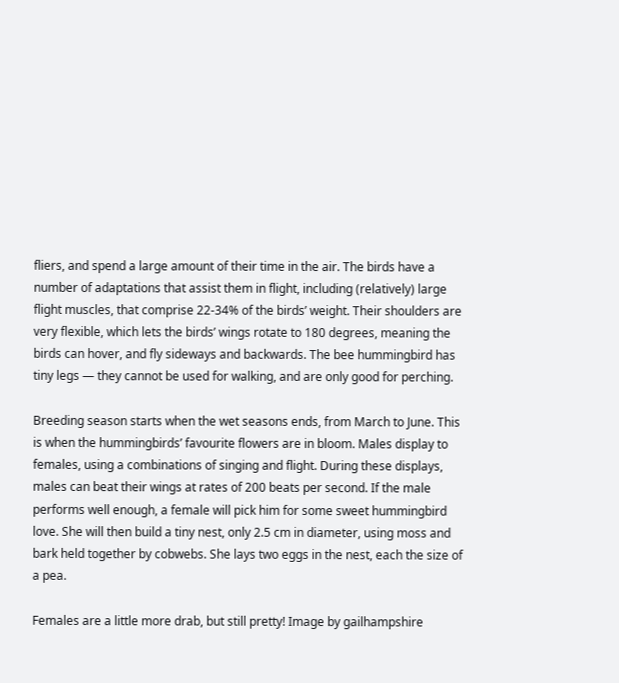fliers, and spend a large amount of their time in the air. The birds have a number of adaptations that assist them in flight, including (relatively) large flight muscles, that comprise 22-34% of the birds’ weight. Their shoulders are very flexible, which lets the birds’ wings rotate to 180 degrees, meaning the birds can hover, and fly sideways and backwards. The bee hummingbird has tiny legs — they cannot be used for walking, and are only good for perching.

Breeding season starts when the wet seasons ends, from March to June. This is when the hummingbirds’ favourite flowers are in bloom. Males display to females, using a combinations of singing and flight. During these displays, males can beat their wings at rates of 200 beats per second. If the male performs well enough, a female will pick him for some sweet hummingbird love. She will then build a tiny nest, only 2.5 cm in diameter, using moss and bark held together by cobwebs. She lays two eggs in the nest, each the size of a pea.

Females are a little more drab, but still pretty! Image by gailhampshire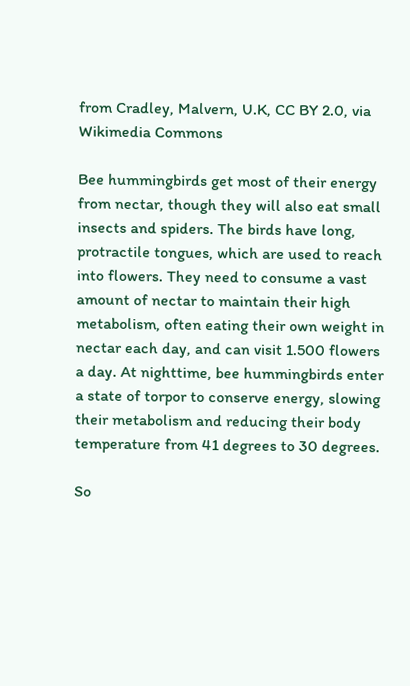from Cradley, Malvern, U.K, CC BY 2.0, via Wikimedia Commons

Bee hummingbirds get most of their energy from nectar, though they will also eat small insects and spiders. The birds have long, protractile tongues, which are used to reach into flowers. They need to consume a vast amount of nectar to maintain their high metabolism, often eating their own weight in nectar each day, and can visit 1.500 flowers a day. At nighttime, bee hummingbirds enter a state of torpor to conserve energy, slowing their metabolism and reducing their body temperature from 41 degrees to 30 degrees.

So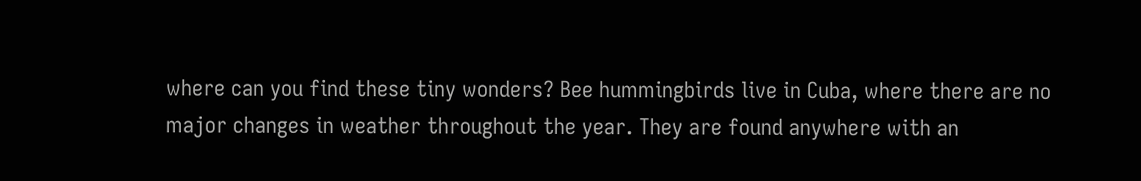where can you find these tiny wonders? Bee hummingbirds live in Cuba, where there are no major changes in weather throughout the year. They are found anywhere with an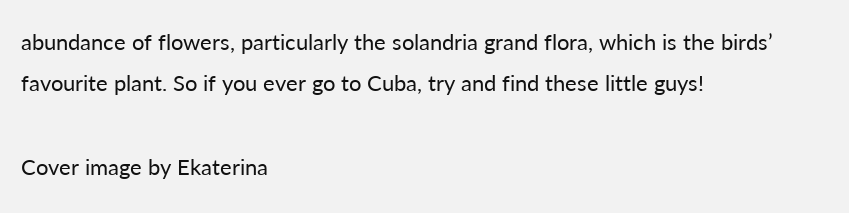abundance of flowers, particularly the solandria grand flora, which is the birds’ favourite plant. So if you ever go to Cuba, try and find these little guys!

Cover image by Ekaterina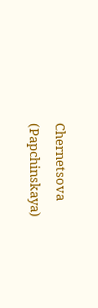Chernetsova (Papchinskaya)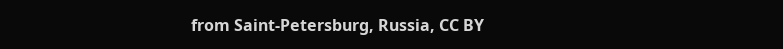from Saint-Petersburg, Russia, CC BY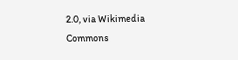2.0, via Wikimedia Commons